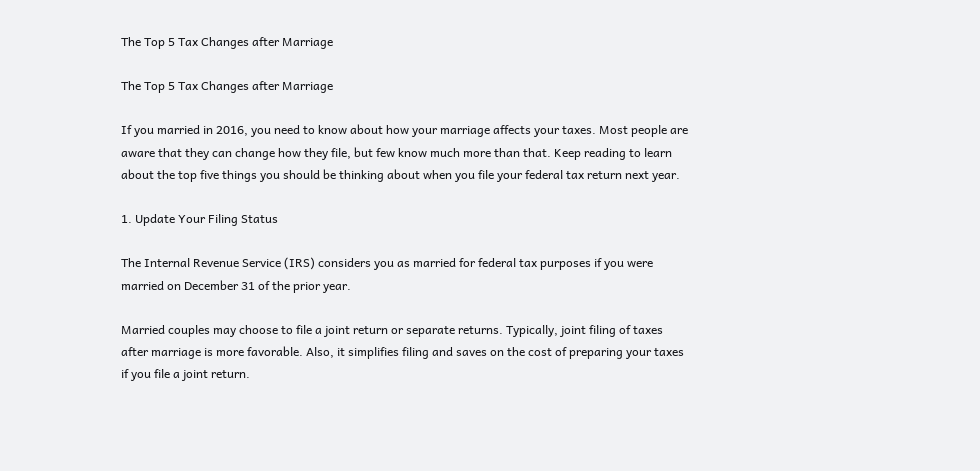The Top 5 Tax Changes after Marriage

The Top 5 Tax Changes after Marriage

If you married in 2016, you need to know about how your marriage affects your taxes. Most people are aware that they can change how they file, but few know much more than that. Keep reading to learn about the top five things you should be thinking about when you file your federal tax return next year.

1. Update Your Filing Status

The Internal Revenue Service (IRS) considers you as married for federal tax purposes if you were married on December 31 of the prior year.

Married couples may choose to file a joint return or separate returns. Typically, joint filing of taxes after marriage is more favorable. Also, it simplifies filing and saves on the cost of preparing your taxes if you file a joint return.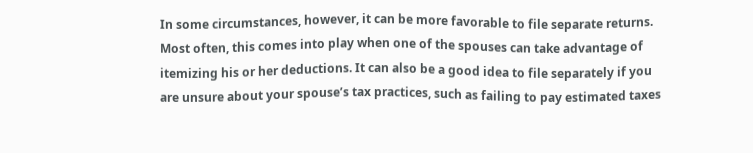In some circumstances, however, it can be more favorable to file separate returns. Most often, this comes into play when one of the spouses can take advantage of itemizing his or her deductions. It can also be a good idea to file separately if you are unsure about your spouse’s tax practices, such as failing to pay estimated taxes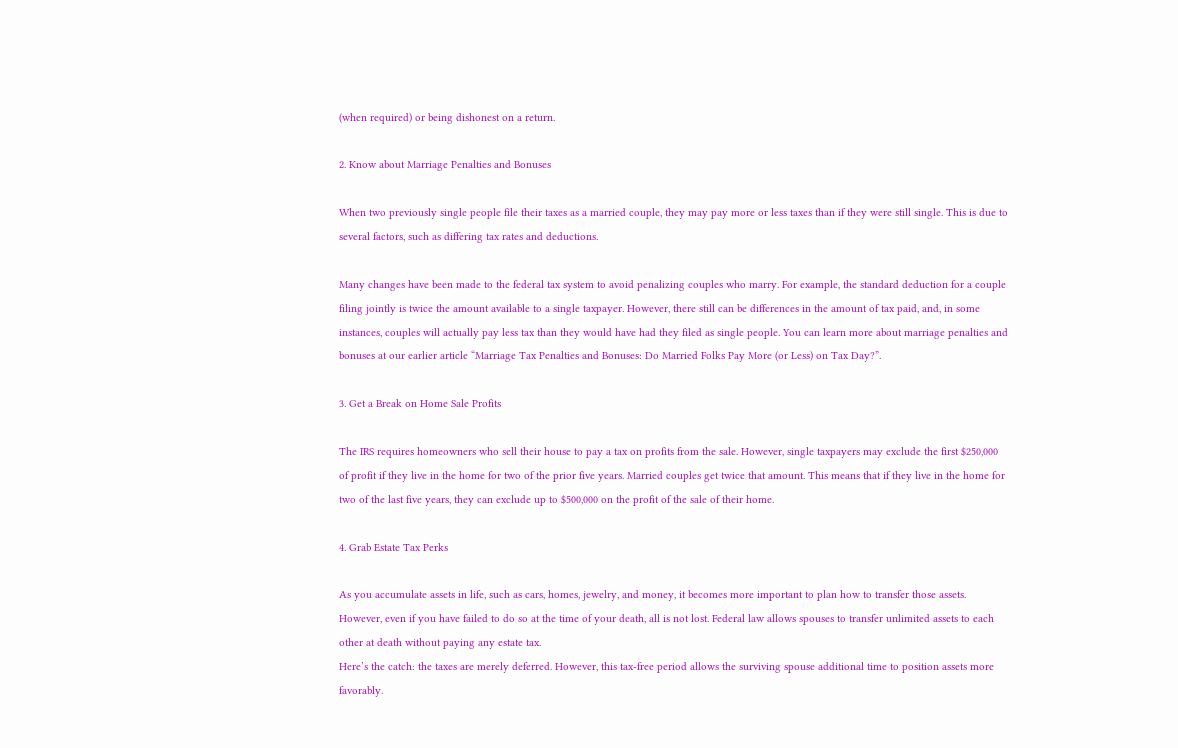(when required) or being dishonest on a return.

2. Know about Marriage Penalties and Bonuses

When two previously single people file their taxes as a married couple, they may pay more or less taxes than if they were still single. This is due to several factors, such as differing tax rates and deductions.

Many changes have been made to the federal tax system to avoid penalizing couples who marry. For example, the standard deduction for a couple filing jointly is twice the amount available to a single taxpayer. However, there still can be differences in the amount of tax paid, and, in some instances, couples will actually pay less tax than they would have had they filed as single people. You can learn more about marriage penalties and bonuses at our earlier article “Marriage Tax Penalties and Bonuses: Do Married Folks Pay More (or Less) on Tax Day?”.

3. Get a Break on Home Sale Profits

The IRS requires homeowners who sell their house to pay a tax on profits from the sale. However, single taxpayers may exclude the first $250,000 of profit if they live in the home for two of the prior five years. Married couples get twice that amount. This means that if they live in the home for two of the last five years, they can exclude up to $500,000 on the profit of the sale of their home.

4. Grab Estate Tax Perks

As you accumulate assets in life, such as cars, homes, jewelry, and money, it becomes more important to plan how to transfer those assets. However, even if you have failed to do so at the time of your death, all is not lost. Federal law allows spouses to transfer unlimited assets to each other at death without paying any estate tax.
Here’s the catch: the taxes are merely deferred. However, this tax-free period allows the surviving spouse additional time to position assets more favorably.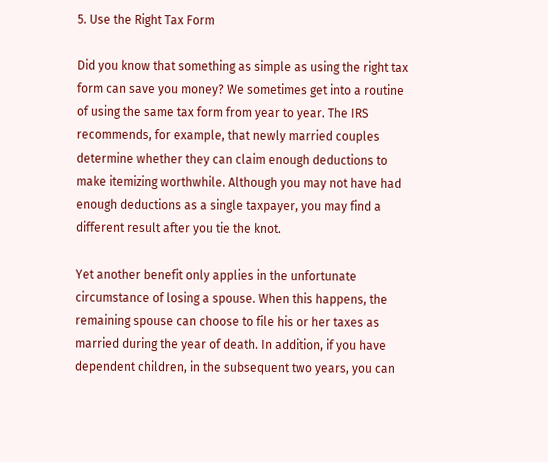5. Use the Right Tax Form

Did you know that something as simple as using the right tax form can save you money? We sometimes get into a routine of using the same tax form from year to year. The IRS recommends, for example, that newly married couples determine whether they can claim enough deductions to make itemizing worthwhile. Although you may not have had enough deductions as a single taxpayer, you may find a different result after you tie the knot.

Yet another benefit only applies in the unfortunate circumstance of losing a spouse. When this happens, the remaining spouse can choose to file his or her taxes as married during the year of death. In addition, if you have dependent children, in the subsequent two years, you can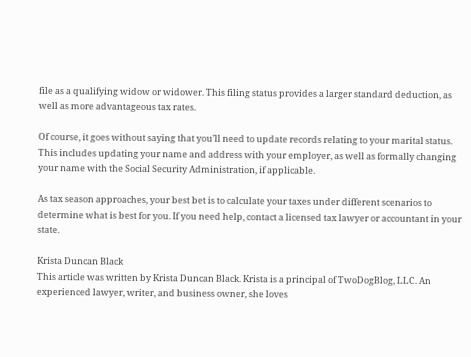file as a qualifying widow or widower. This filing status provides a larger standard deduction, as well as more advantageous tax rates.

Of course, it goes without saying that you’ll need to update records relating to your marital status. This includes updating your name and address with your employer, as well as formally changing your name with the Social Security Administration, if applicable.

As tax season approaches, your best bet is to calculate your taxes under different scenarios to determine what is best for you. If you need help, contact a licensed tax lawyer or accountant in your state.

Krista Duncan Black
This article was written by Krista Duncan Black. Krista is a principal of TwoDogBlog, LLC. An experienced lawyer, writer, and business owner, she loves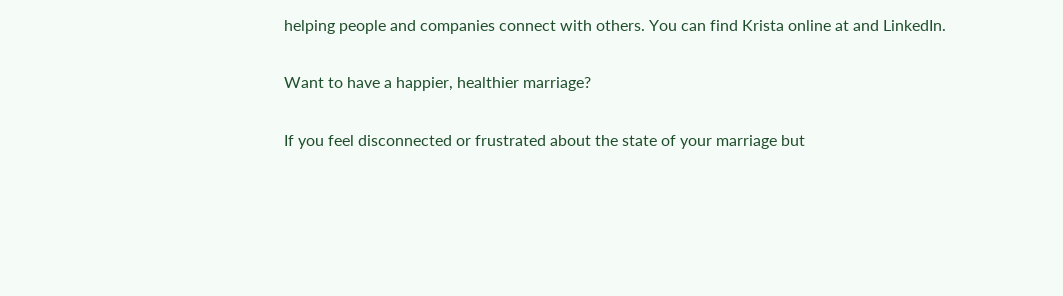helping people and companies connect with others. You can find Krista online at and LinkedIn.

Want to have a happier, healthier marriage?

If you feel disconnected or frustrated about the state of your marriage but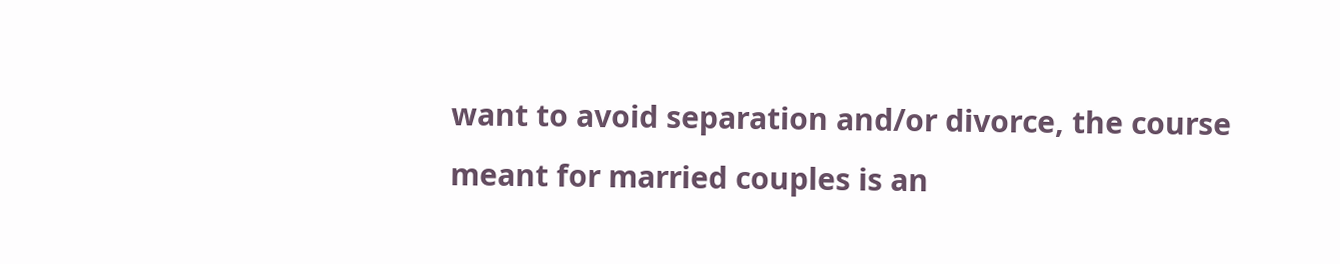want to avoid separation and/or divorce, the course meant for married couples is an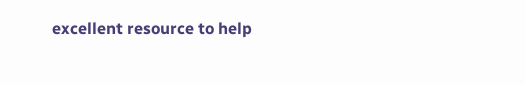excellent resource to help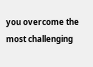you overcome the most challenging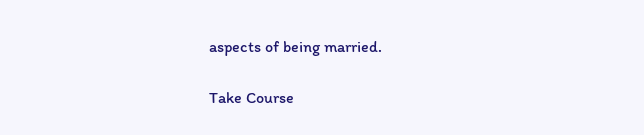aspects of being married.

Take Course